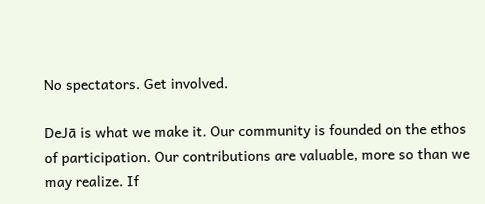No spectators. Get involved.

DeJā is what we make it. Our community is founded on the ethos of participation. Our contributions are valuable, more so than we may realize. If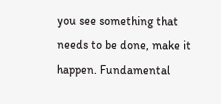you see something that needs to be done, make it happen. Fundamental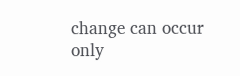change can occur only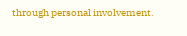through personal involvement.